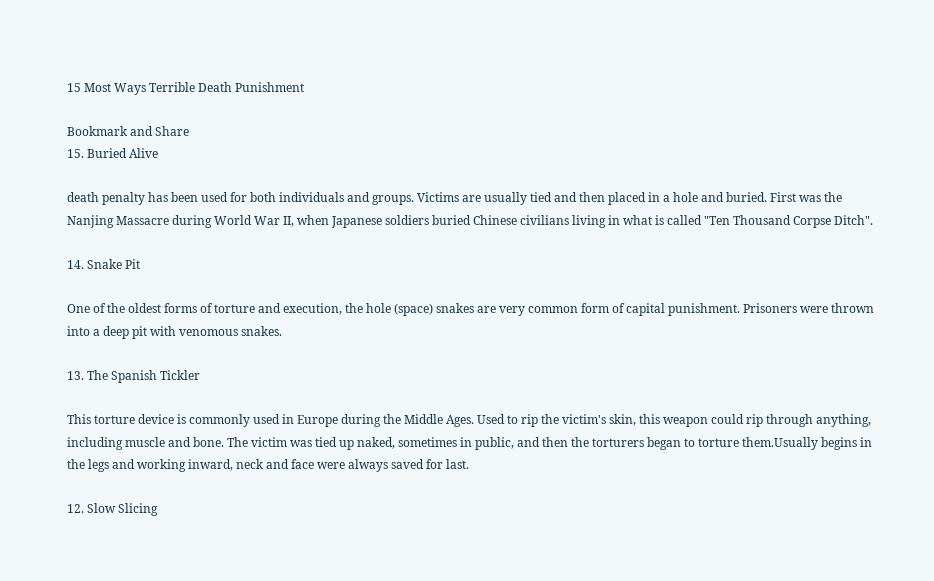15 Most Ways Terrible Death Punishment

Bookmark and Share
15. Buried Alive

death penalty has been used for both individuals and groups. Victims are usually tied and then placed in a hole and buried. First was the Nanjing Massacre during World War II, when Japanese soldiers buried Chinese civilians living in what is called "Ten Thousand Corpse Ditch".

14. Snake Pit

One of the oldest forms of torture and execution, the hole (space) snakes are very common form of capital punishment. Prisoners were thrown into a deep pit with venomous snakes.

13. The Spanish Tickler

This torture device is commonly used in Europe during the Middle Ages. Used to rip the victim's skin, this weapon could rip through anything, including muscle and bone. The victim was tied up naked, sometimes in public, and then the torturers began to torture them.Usually begins in the legs and working inward, neck and face were always saved for last.

12. Slow Slicing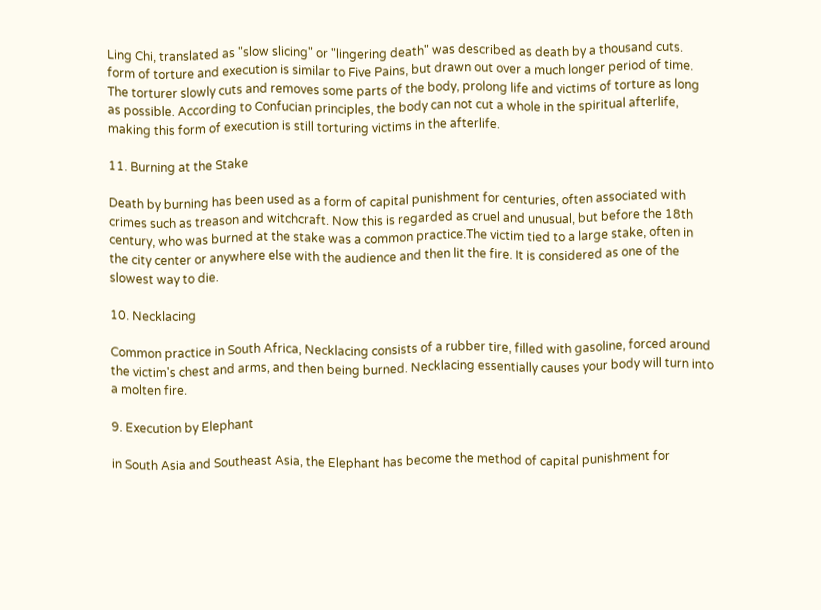Ling Chi, translated as "slow slicing" or "lingering death" was described as death by a thousand cuts. form of torture and execution is similar to Five Pains, but drawn out over a much longer period of time. The torturer slowly cuts and removes some parts of the body, prolong life and victims of torture as long as possible. According to Confucian principles, the body can not cut a whole in the spiritual afterlife, making this form of execution is still torturing victims in the afterlife.

11. Burning at the Stake

Death by burning has been used as a form of capital punishment for centuries, often associated with crimes such as treason and witchcraft. Now this is regarded as cruel and unusual, but before the 18th century, who was burned at the stake was a common practice.The victim tied to a large stake, often in the city center or anywhere else with the audience and then lit the fire. It is considered as one of the slowest way to die.

10. Necklacing

Common practice in South Africa, Necklacing consists of a rubber tire, filled with gasoline, forced around the victim's chest and arms, and then being burned. Necklacing essentially causes your body will turn into a molten fire.

9. Execution by Elephant

in South Asia and Southeast Asia, the Elephant has become the method of capital punishment for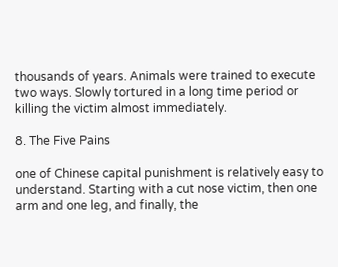thousands of years. Animals were trained to execute two ways. Slowly tortured in a long time period or killing the victim almost immediately.

8. The Five Pains

one of Chinese capital punishment is relatively easy to understand. Starting with a cut nose victim, then one arm and one leg, and finally, the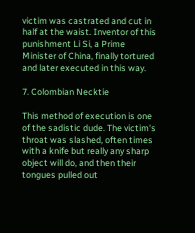victim was castrated and cut in half at the waist. Inventor of this punishment Li Si, a Prime Minister of China, finally tortured and later executed in this way.

7. Colombian Necktie

This method of execution is one of the sadistic dude. The victim's throat was slashed, often times with a knife but really any sharp object will do, and then their tongues pulled out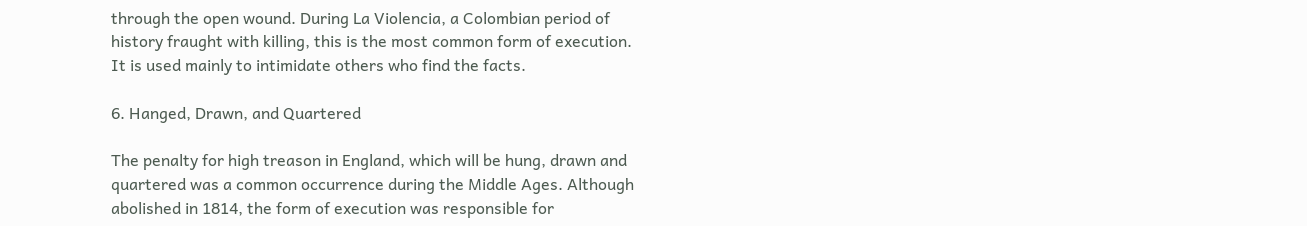through the open wound. During La Violencia, a Colombian period of history fraught with killing, this is the most common form of execution. It is used mainly to intimidate others who find the facts.

6. Hanged, Drawn, and Quartered

The penalty for high treason in England, which will be hung, drawn and quartered was a common occurrence during the Middle Ages. Although abolished in 1814, the form of execution was responsible for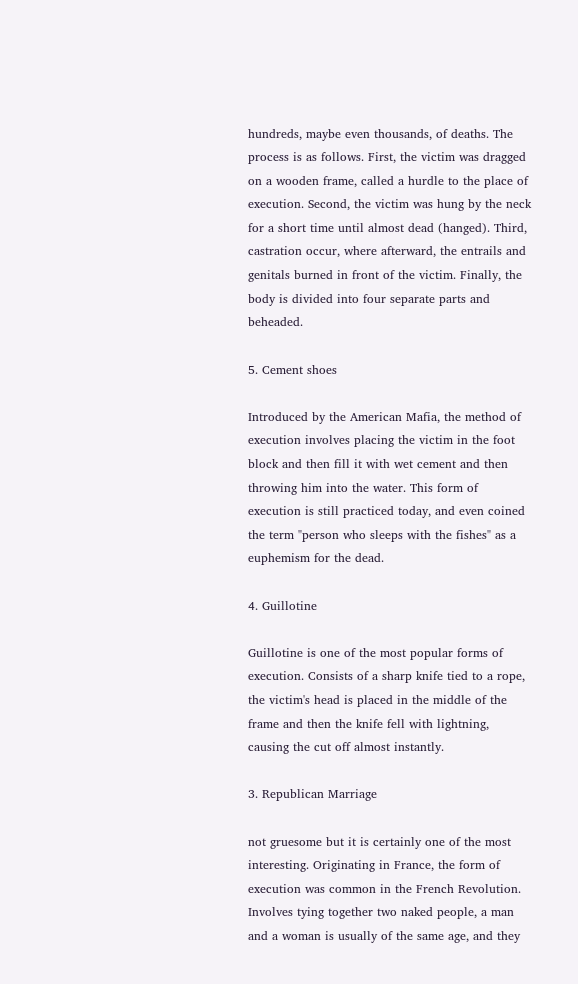hundreds, maybe even thousands, of deaths. The process is as follows. First, the victim was dragged on a wooden frame, called a hurdle to the place of execution. Second, the victim was hung by the neck for a short time until almost dead (hanged). Third, castration occur, where afterward, the entrails and genitals burned in front of the victim. Finally, the body is divided into four separate parts and beheaded.

5. Cement shoes

Introduced by the American Mafia, the method of execution involves placing the victim in the foot block and then fill it with wet cement and then throwing him into the water. This form of execution is still practiced today, and even coined the term "person who sleeps with the fishes" as a euphemism for the dead.

4. Guillotine

Guillotine is one of the most popular forms of execution. Consists of a sharp knife tied to a rope, the victim's head is placed in the middle of the frame and then the knife fell with lightning, causing the cut off almost instantly.

3. Republican Marriage

not gruesome but it is certainly one of the most interesting. Originating in France, the form of execution was common in the French Revolution. Involves tying together two naked people, a man and a woman is usually of the same age, and they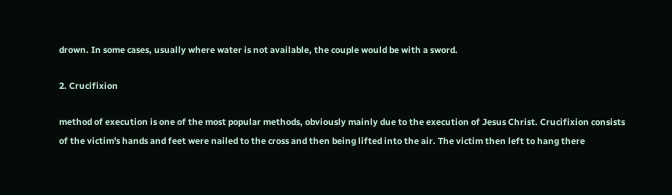drown. In some cases, usually where water is not available, the couple would be with a sword.

2. Crucifixion

method of execution is one of the most popular methods, obviously mainly due to the execution of Jesus Christ. Crucifixion consists of the victim's hands and feet were nailed to the cross and then being lifted into the air. The victim then left to hang there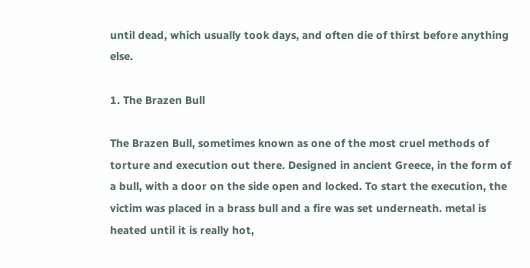until dead, which usually took days, and often die of thirst before anything else.

1. The Brazen Bull

The Brazen Bull, sometimes known as one of the most cruel methods of torture and execution out there. Designed in ancient Greece, in the form of a bull, with a door on the side open and locked. To start the execution, the victim was placed in a brass bull and a fire was set underneath. metal is heated until it is really hot,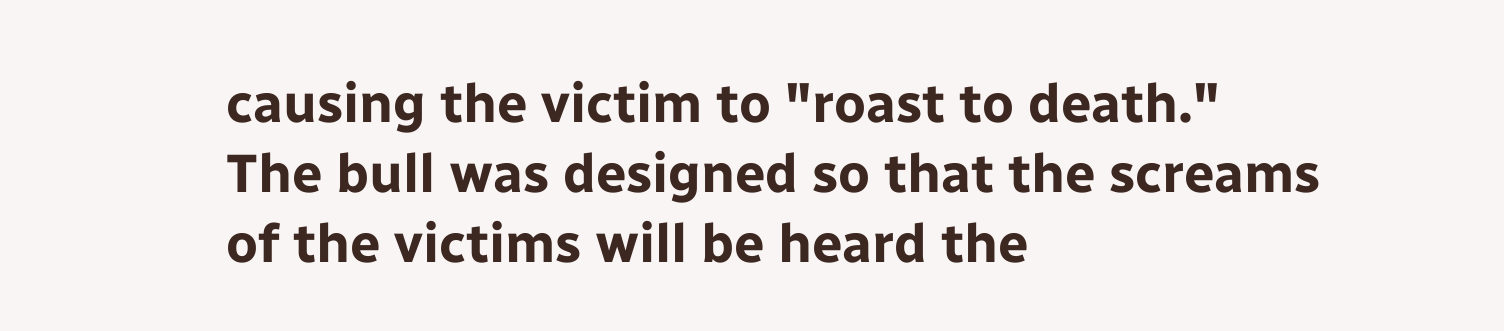causing the victim to "roast to death." The bull was designed so that the screams of the victims will be heard the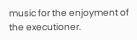music for the enjoyment of the executioner.